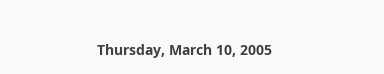Thursday, March 10, 2005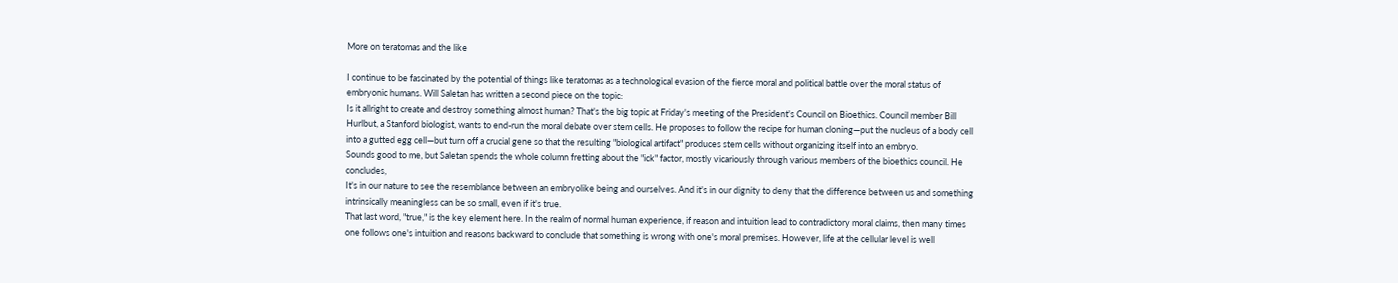More on teratomas and the like

I continue to be fascinated by the potential of things like teratomas as a technological evasion of the fierce moral and political battle over the moral status of embryonic humans. Will Saletan has written a second piece on the topic:
Is it allright to create and destroy something almost human? That's the big topic at Friday's meeting of the President's Council on Bioethics. Council member Bill Hurlbut, a Stanford biologist, wants to end-run the moral debate over stem cells. He proposes to follow the recipe for human cloning—put the nucleus of a body cell into a gutted egg cell—but turn off a crucial gene so that the resulting "biological artifact" produces stem cells without organizing itself into an embryo.
Sounds good to me, but Saletan spends the whole column fretting about the "ick" factor, mostly vicariously through various members of the bioethics council. He concludes,
It's in our nature to see the resemblance between an embryolike being and ourselves. And it's in our dignity to deny that the difference between us and something intrinsically meaningless can be so small, even if it's true.
That last word, "true," is the key element here. In the realm of normal human experience, if reason and intuition lead to contradictory moral claims, then many times one follows one's intuition and reasons backward to conclude that something is wrong with one's moral premises. However, life at the cellular level is well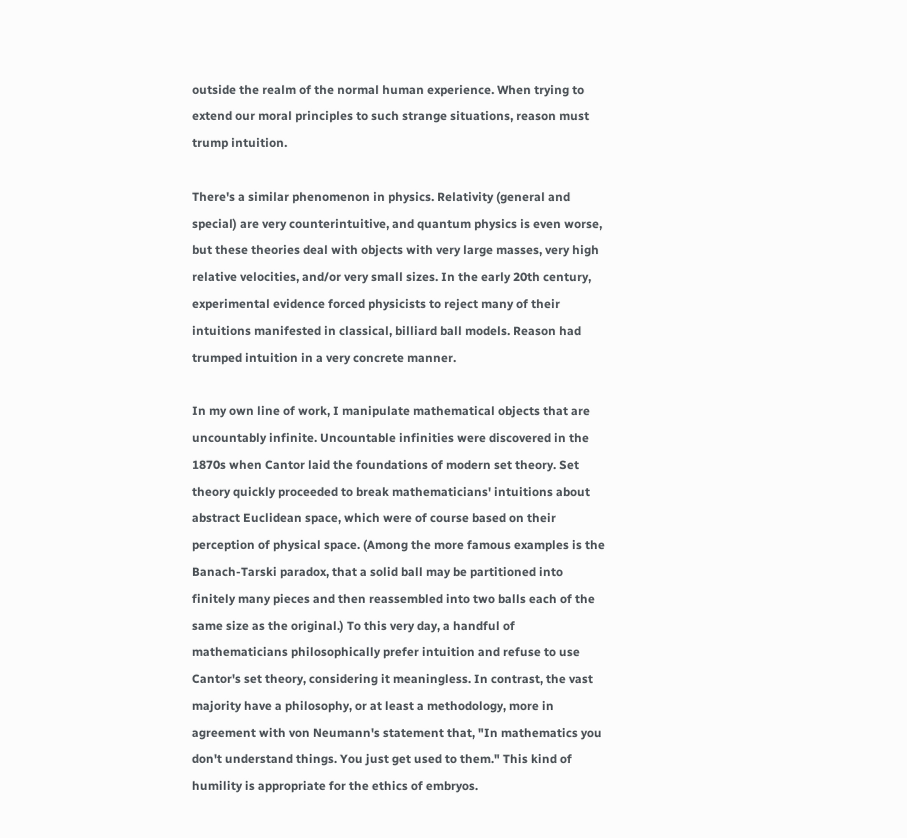outside the realm of the normal human experience. When trying to extend our moral principles to such strange situations, reason must trump intuition.

There's a similar phenomenon in physics. Relativity (general and special) are very counterintuitive, and quantum physics is even worse, but these theories deal with objects with very large masses, very high relative velocities, and/or very small sizes. In the early 20th century, experimental evidence forced physicists to reject many of their intuitions manifested in classical, billiard ball models. Reason had trumped intuition in a very concrete manner.

In my own line of work, I manipulate mathematical objects that are uncountably infinite. Uncountable infinities were discovered in the 1870s when Cantor laid the foundations of modern set theory. Set theory quickly proceeded to break mathematicians' intuitions about abstract Euclidean space, which were of course based on their perception of physical space. (Among the more famous examples is the Banach-Tarski paradox, that a solid ball may be partitioned into finitely many pieces and then reassembled into two balls each of the same size as the original.) To this very day, a handful of mathematicians philosophically prefer intuition and refuse to use Cantor's set theory, considering it meaningless. In contrast, the vast majority have a philosophy, or at least a methodology, more in agreement with von Neumann's statement that, "In mathematics you don't understand things. You just get used to them." This kind of humility is appropriate for the ethics of embryos.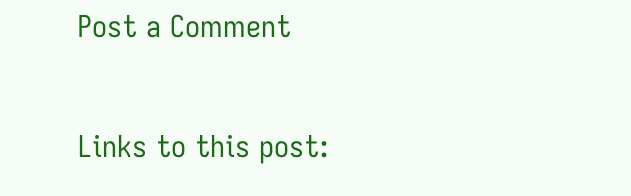Post a Comment

Links to this post: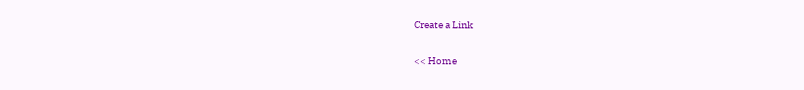Create a Link

<< Home